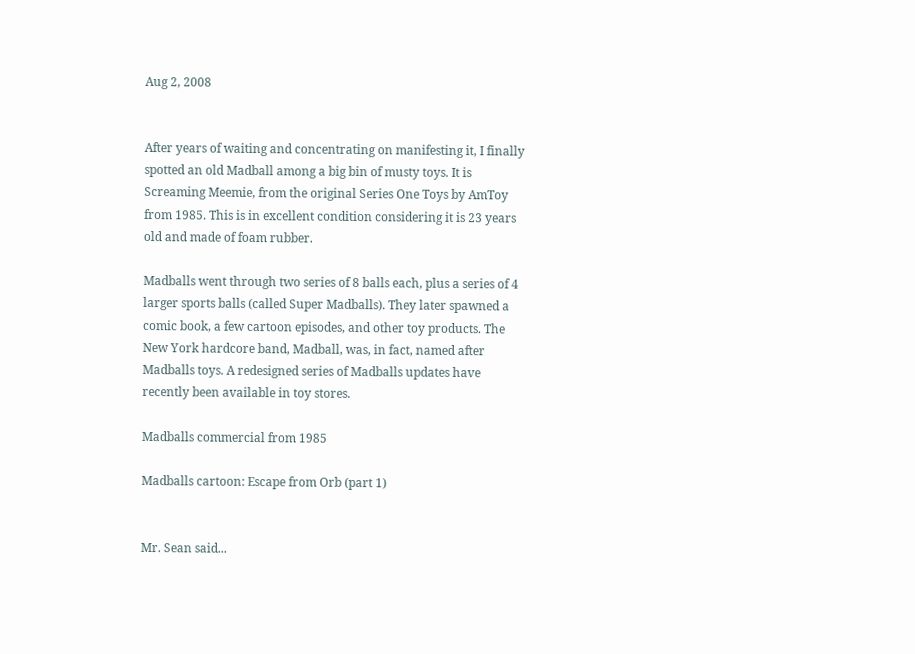Aug 2, 2008


After years of waiting and concentrating on manifesting it, I finally spotted an old Madball among a big bin of musty toys. It is Screaming Meemie, from the original Series One Toys by AmToy from 1985. This is in excellent condition considering it is 23 years old and made of foam rubber.

Madballs went through two series of 8 balls each, plus a series of 4 larger sports balls (called Super Madballs). They later spawned a comic book, a few cartoon episodes, and other toy products. The New York hardcore band, Madball, was, in fact, named after Madballs toys. A redesigned series of Madballs updates have recently been available in toy stores.

Madballs commercial from 1985

Madballs cartoon: Escape from Orb (part 1)


Mr. Sean said...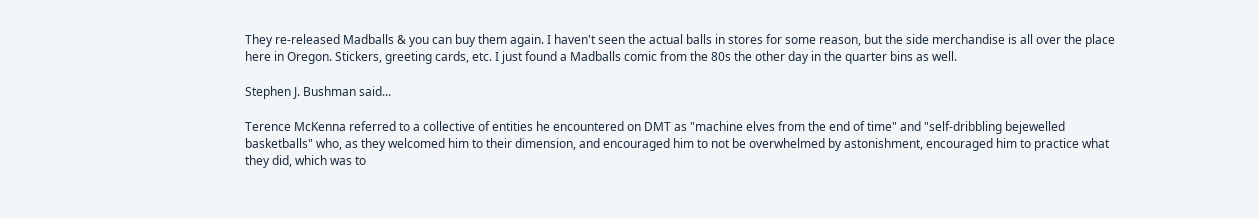They re-released Madballs & you can buy them again. I haven't seen the actual balls in stores for some reason, but the side merchandise is all over the place here in Oregon. Stickers, greeting cards, etc. I just found a Madballs comic from the 80s the other day in the quarter bins as well.

Stephen J. Bushman said...

Terence McKenna referred to a collective of entities he encountered on DMT as "machine elves from the end of time" and "self-dribbling bejewelled basketballs" who, as they welcomed him to their dimension, and encouraged him to not be overwhelmed by astonishment, encouraged him to practice what they did, which was to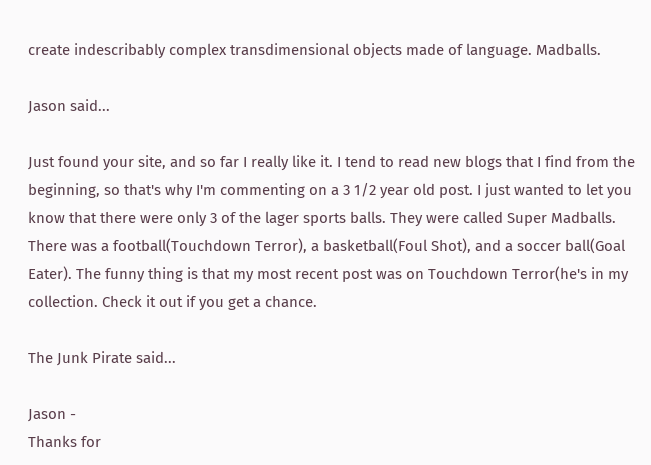create indescribably complex transdimensional objects made of language. Madballs.

Jason said...

Just found your site, and so far I really like it. I tend to read new blogs that I find from the beginning, so that's why I'm commenting on a 3 1/2 year old post. I just wanted to let you know that there were only 3 of the lager sports balls. They were called Super Madballs. There was a football(Touchdown Terror), a basketball(Foul Shot), and a soccer ball(Goal Eater). The funny thing is that my most recent post was on Touchdown Terror(he's in my collection. Check it out if you get a chance.

The Junk Pirate said...

Jason -
Thanks for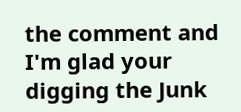the comment and I'm glad your digging the Junk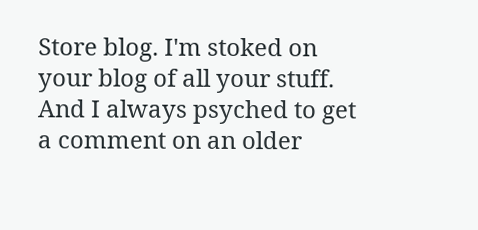Store blog. I'm stoked on your blog of all your stuff. And I always psyched to get a comment on an older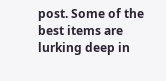post. Some of the best items are lurking deep in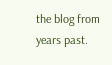the blog from years past.